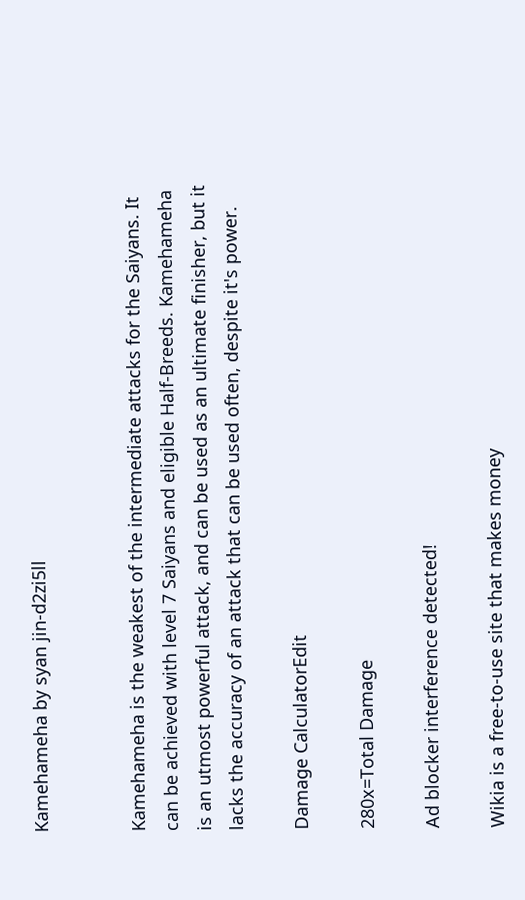Kamehameha by syan jin-d2zi5ll


Kamehameha is the weakest of the intermediate attacks for the Saiyans. It can be achieved with level 7 Saiyans and eligible Half-Breeds. Kamehameha is an utmost powerful attack, and can be used as an ultimate finisher, but it lacks the accuracy of an attack that can be used often, despite it's power.

Damage CalculatorEdit

280x=Total Damage

Ad blocker interference detected!

Wikia is a free-to-use site that makes money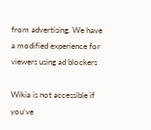from advertising. We have a modified experience for viewers using ad blockers

Wikia is not accessible if you’ve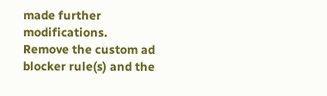made further modifications. Remove the custom ad blocker rule(s) and the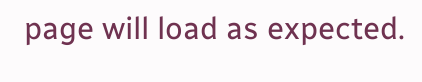page will load as expected.